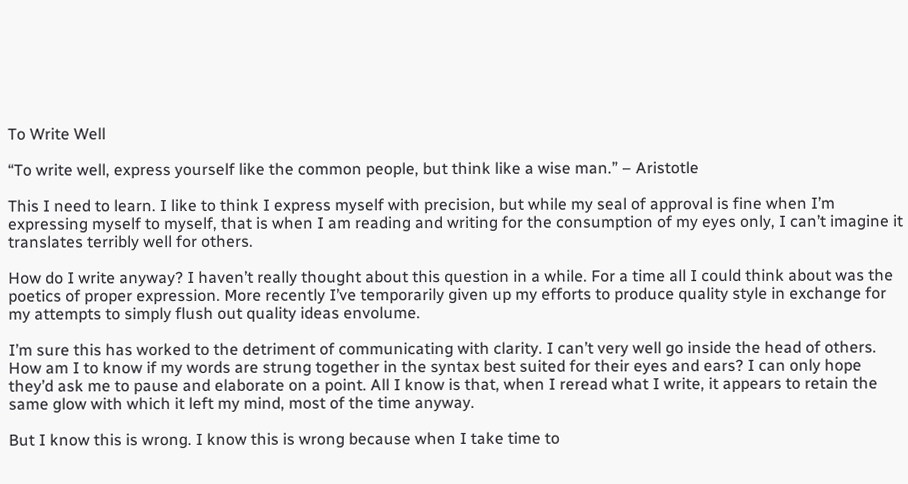To Write Well

“To write well, express yourself like the common people, but think like a wise man.” – Aristotle

This I need to learn. I like to think I express myself with precision, but while my seal of approval is fine when I’m expressing myself to myself, that is when I am reading and writing for the consumption of my eyes only, I can’t imagine it translates terribly well for others.

How do I write anyway? I haven’t really thought about this question in a while. For a time all I could think about was the poetics of proper expression. More recently I’ve temporarily given up my efforts to produce quality style in exchange for my attempts to simply flush out quality ideas envolume.

I’m sure this has worked to the detriment of communicating with clarity. I can’t very well go inside the head of others. How am I to know if my words are strung together in the syntax best suited for their eyes and ears? I can only hope they’d ask me to pause and elaborate on a point. All I know is that, when I reread what I write, it appears to retain the same glow with which it left my mind, most of the time anyway.

But I know this is wrong. I know this is wrong because when I take time to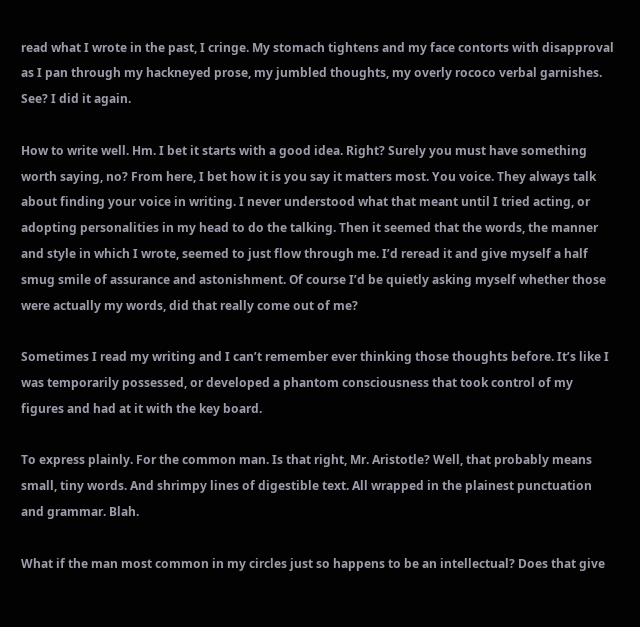read what I wrote in the past, I cringe. My stomach tightens and my face contorts with disapproval as I pan through my hackneyed prose, my jumbled thoughts, my overly rococo verbal garnishes. See? I did it again.

How to write well. Hm. I bet it starts with a good idea. Right? Surely you must have something worth saying, no? From here, I bet how it is you say it matters most. You voice. They always talk about finding your voice in writing. I never understood what that meant until I tried acting, or adopting personalities in my head to do the talking. Then it seemed that the words, the manner and style in which I wrote, seemed to just flow through me. I’d reread it and give myself a half smug smile of assurance and astonishment. Of course I’d be quietly asking myself whether those were actually my words, did that really come out of me?

Sometimes I read my writing and I can’t remember ever thinking those thoughts before. It’s like I was temporarily possessed, or developed a phantom consciousness that took control of my figures and had at it with the key board.

To express plainly. For the common man. Is that right, Mr. Aristotle? Well, that probably means small, tiny words. And shrimpy lines of digestible text. All wrapped in the plainest punctuation and grammar. Blah.

What if the man most common in my circles just so happens to be an intellectual? Does that give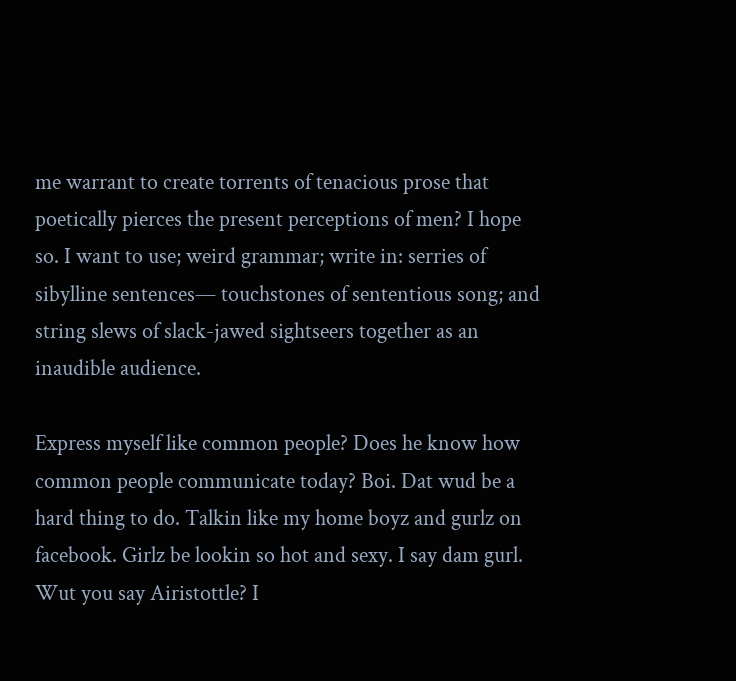me warrant to create torrents of tenacious prose that poetically pierces the present perceptions of men? I hope so. I want to use; weird grammar; write in: serries of sibylline sentences— touchstones of sententious song; and string slews of slack-jawed sightseers together as an inaudible audience.

Express myself like common people? Does he know how common people communicate today? Boi. Dat wud be a hard thing to do. Talkin like my home boyz and gurlz on facebook. Girlz be lookin so hot and sexy. I say dam gurl. Wut you say Airistottle? I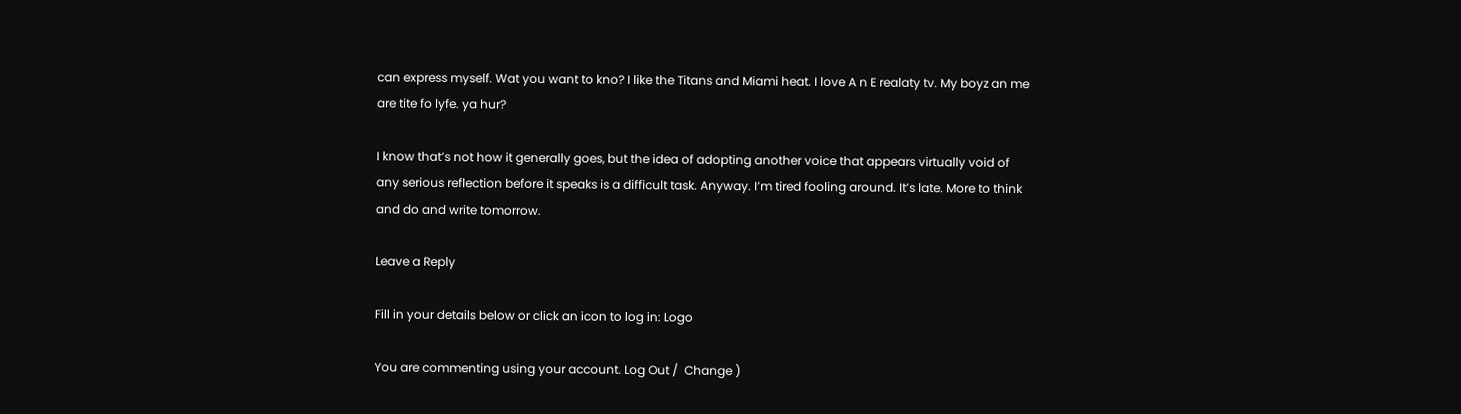can express myself. Wat you want to kno? I like the Titans and Miami heat. I love A n E realaty tv. My boyz an me are tite fo lyfe. ya hur?

I know that’s not how it generally goes, but the idea of adopting another voice that appears virtually void of any serious reflection before it speaks is a difficult task. Anyway. I’m tired fooling around. It’s late. More to think and do and write tomorrow.

Leave a Reply

Fill in your details below or click an icon to log in: Logo

You are commenting using your account. Log Out /  Change )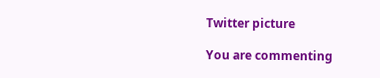Twitter picture

You are commenting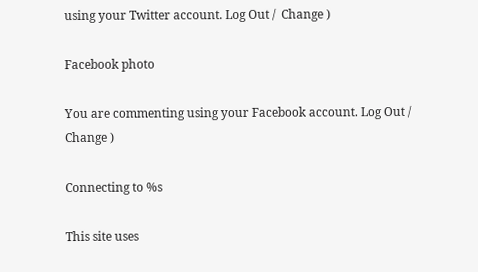using your Twitter account. Log Out /  Change )

Facebook photo

You are commenting using your Facebook account. Log Out /  Change )

Connecting to %s

This site uses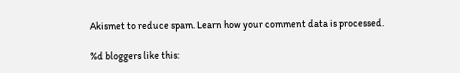Akismet to reduce spam. Learn how your comment data is processed.

%d bloggers like this: